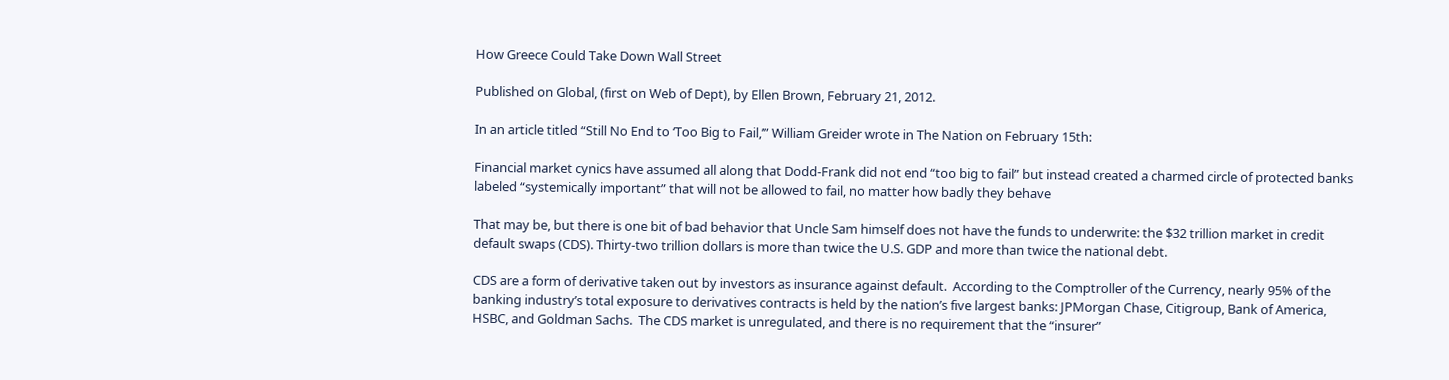How Greece Could Take Down Wall Street

Published on Global, (first on Web of Dept), by Ellen Brown, February 21, 2012.

In an article titled “Still No End to ‘Too Big to Fail,’” William Greider wrote in The Nation on February 15th:

Financial market cynics have assumed all along that Dodd-Frank did not end “too big to fail” but instead created a charmed circle of protected banks labeled “systemically important” that will not be allowed to fail, no matter how badly they behave

That may be, but there is one bit of bad behavior that Uncle Sam himself does not have the funds to underwrite: the $32 trillion market in credit default swaps (CDS). Thirty-two trillion dollars is more than twice the U.S. GDP and more than twice the national debt.

CDS are a form of derivative taken out by investors as insurance against default.  According to the Comptroller of the Currency, nearly 95% of the banking industry’s total exposure to derivatives contracts is held by the nation’s five largest banks: JPMorgan Chase, Citigroup, Bank of America, HSBC, and Goldman Sachs.  The CDS market is unregulated, and there is no requirement that the “insurer”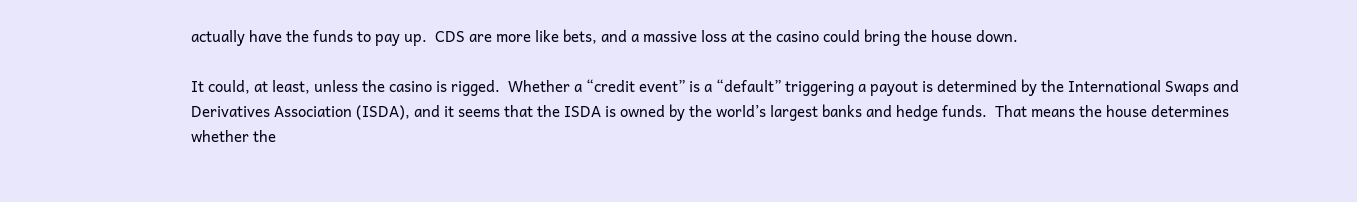actually have the funds to pay up.  CDS are more like bets, and a massive loss at the casino could bring the house down.

It could, at least, unless the casino is rigged.  Whether a “credit event” is a “default” triggering a payout is determined by the International Swaps and Derivatives Association (ISDA), and it seems that the ISDA is owned by the world’s largest banks and hedge funds.  That means the house determines whether the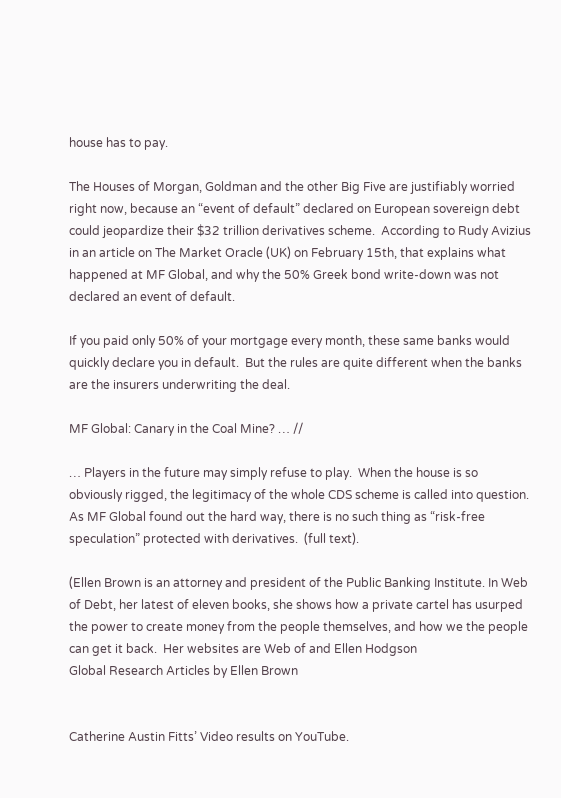house has to pay.

The Houses of Morgan, Goldman and the other Big Five are justifiably worried right now, because an “event of default” declared on European sovereign debt could jeopardize their $32 trillion derivatives scheme.  According to Rudy Avizius in an article on The Market Oracle (UK) on February 15th, that explains what happened at MF Global, and why the 50% Greek bond write-down was not declared an event of default.

If you paid only 50% of your mortgage every month, these same banks would quickly declare you in default.  But the rules are quite different when the banks are the insurers underwriting the deal.

MF Global: Canary in the Coal Mine? … //

… Players in the future may simply refuse to play.  When the house is so obviously rigged, the legitimacy of the whole CDS scheme is called into question.  As MF Global found out the hard way, there is no such thing as “risk-free speculation” protected with derivatives.  (full text).

(Ellen Brown is an attorney and president of the Public Banking Institute. In Web of Debt, her latest of eleven books, she shows how a private cartel has usurped the power to create money from the people themselves, and how we the people can get it back.  Her websites are Web of and Ellen Hodgson
Global Research Articles by Ellen Brown


Catherine Austin Fitts’ Video results on YouTube.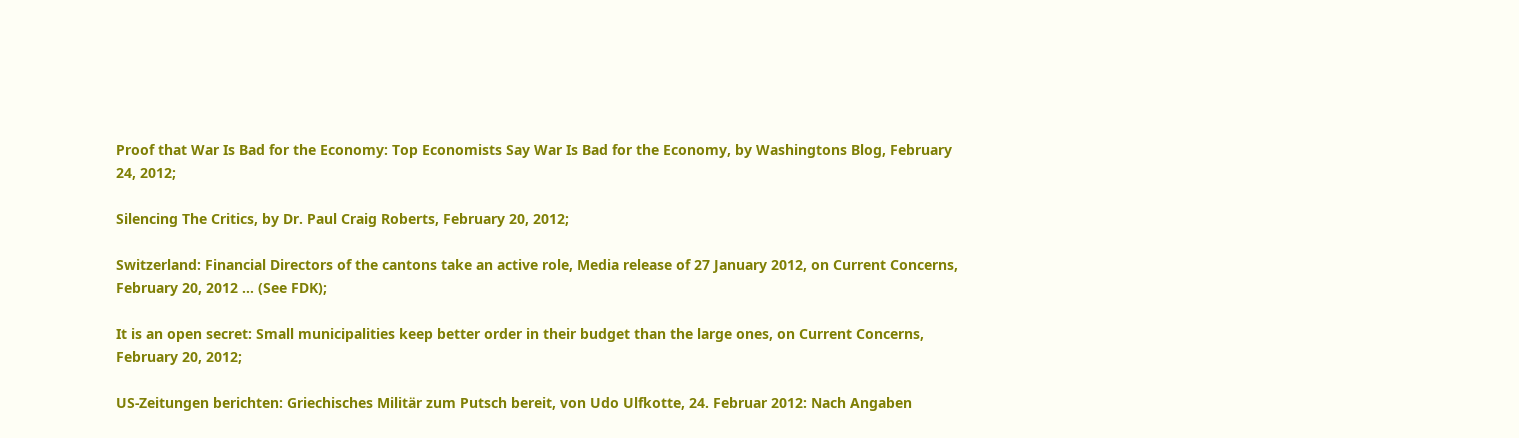Proof that War Is Bad for the Economy: Top Economists Say War Is Bad for the Economy, by Washingtons Blog, February 24, 2012;

Silencing The Critics, by Dr. Paul Craig Roberts, February 20, 2012;

Switzerland: Financial Directors of the cantons take an active role, Media release of 27 January 2012, on Current Concerns, February 20, 2012 … (See FDK);

It is an open secret: Small municipalities keep better order in their budget than the large ones, on Current Concerns, February 20, 2012;

US-Zeitungen berichten: Griechisches Militär zum Putsch bereit, von Udo Ulfkotte, 24. Februar 2012: Nach Angaben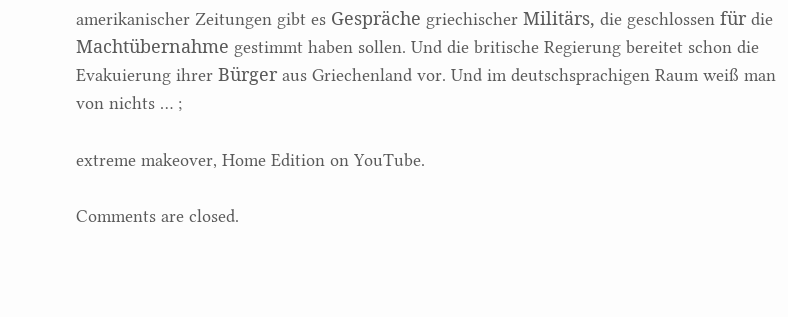amerikanischer Zeitungen gibt es Gespräche griechischer Militärs, die geschlossen für die Machtübernahme gestimmt haben sollen. Und die britische Regierung bereitet schon die Evakuierung ihrer Bürger aus Griechenland vor. Und im deutschsprachigen Raum weiß man von nichts … ;

extreme makeover, Home Edition on YouTube.

Comments are closed.